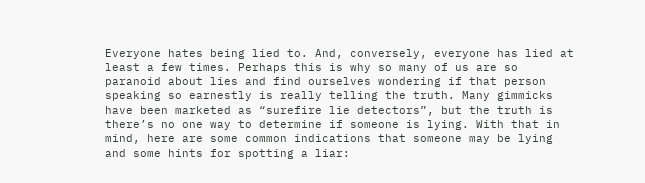Everyone hates being lied to. And, conversely, everyone has lied at least a few times. Perhaps this is why so many of us are so paranoid about lies and find ourselves wondering if that person speaking so earnestly is really telling the truth. Many gimmicks have been marketed as “surefire lie detectors”, but the truth is there’s no one way to determine if someone is lying. With that in mind, here are some common indications that someone may be lying and some hints for spotting a liar: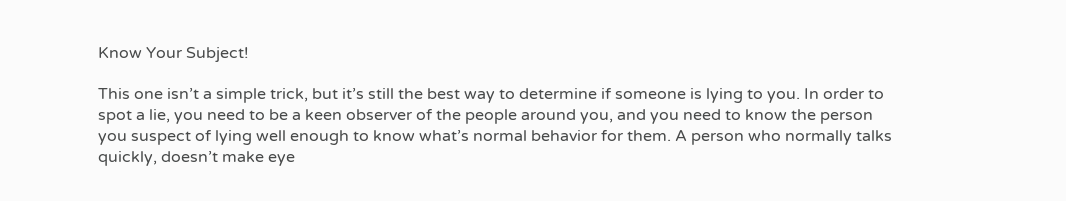Know Your Subject!

This one isn’t a simple trick, but it’s still the best way to determine if someone is lying to you. In order to spot a lie, you need to be a keen observer of the people around you, and you need to know the person you suspect of lying well enough to know what’s normal behavior for them. A person who normally talks quickly, doesn’t make eye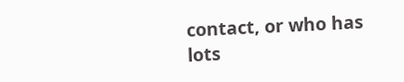contact, or who has lots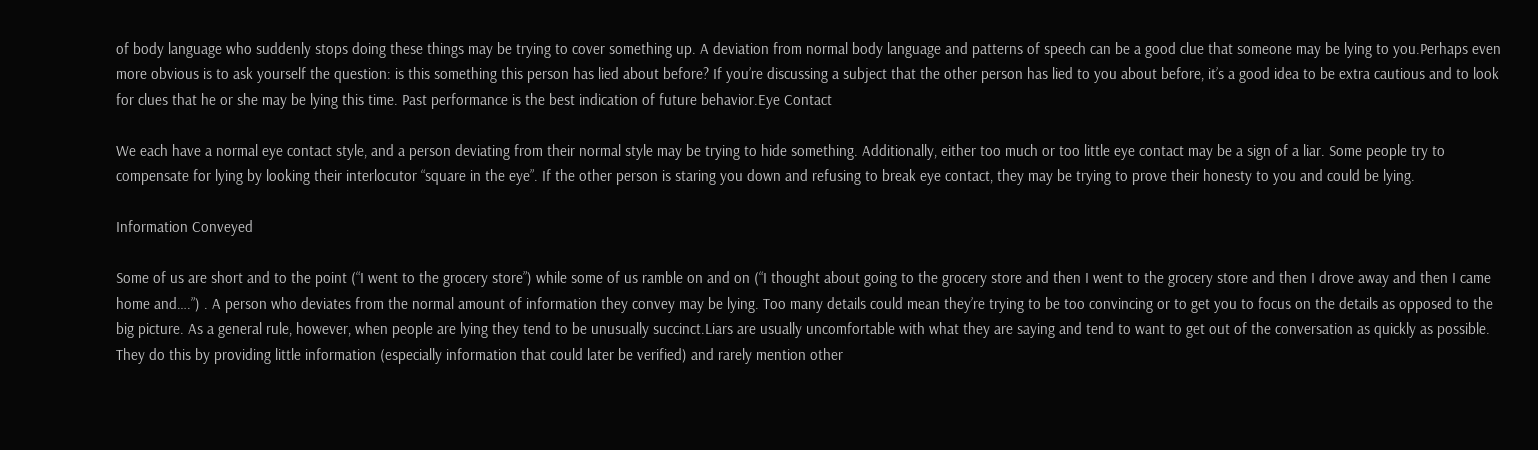of body language who suddenly stops doing these things may be trying to cover something up. A deviation from normal body language and patterns of speech can be a good clue that someone may be lying to you.Perhaps even more obvious is to ask yourself the question: is this something this person has lied about before? If you’re discussing a subject that the other person has lied to you about before, it’s a good idea to be extra cautious and to look for clues that he or she may be lying this time. Past performance is the best indication of future behavior.Eye Contact

We each have a normal eye contact style, and a person deviating from their normal style may be trying to hide something. Additionally, either too much or too little eye contact may be a sign of a liar. Some people try to compensate for lying by looking their interlocutor “square in the eye”. If the other person is staring you down and refusing to break eye contact, they may be trying to prove their honesty to you and could be lying.

Information Conveyed

Some of us are short and to the point (“I went to the grocery store”) while some of us ramble on and on (“I thought about going to the grocery store and then I went to the grocery store and then I drove away and then I came home and….”) . A person who deviates from the normal amount of information they convey may be lying. Too many details could mean they’re trying to be too convincing or to get you to focus on the details as opposed to the big picture. As a general rule, however, when people are lying they tend to be unusually succinct.Liars are usually uncomfortable with what they are saying and tend to want to get out of the conversation as quickly as possible. They do this by providing little information (especially information that could later be verified) and rarely mention other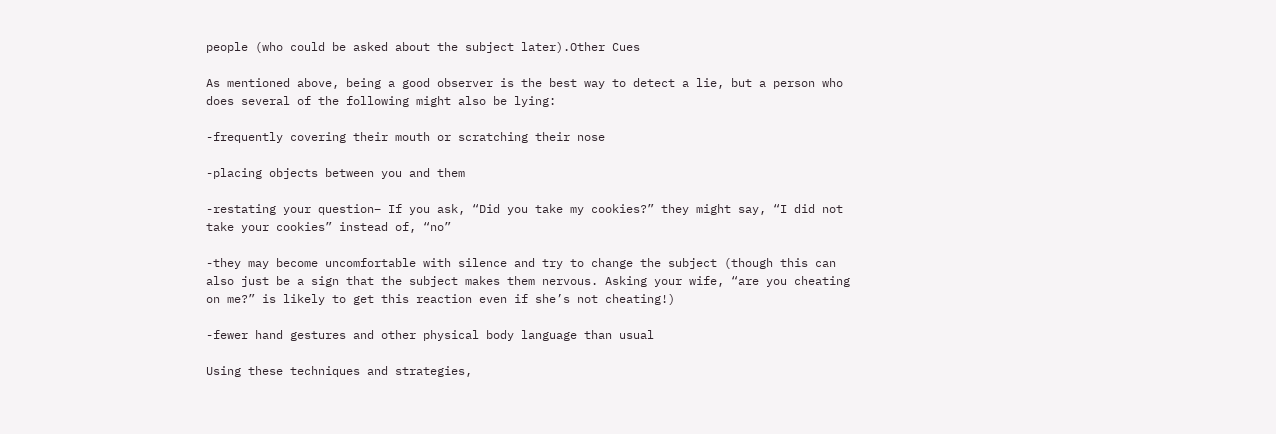people (who could be asked about the subject later).Other Cues

As mentioned above, being a good observer is the best way to detect a lie, but a person who does several of the following might also be lying:

-frequently covering their mouth or scratching their nose

-placing objects between you and them

-restating your question– If you ask, “Did you take my cookies?” they might say, “I did not take your cookies” instead of, “no”

-they may become uncomfortable with silence and try to change the subject (though this can also just be a sign that the subject makes them nervous. Asking your wife, “are you cheating on me?” is likely to get this reaction even if she’s not cheating!)

-fewer hand gestures and other physical body language than usual

Using these techniques and strategies,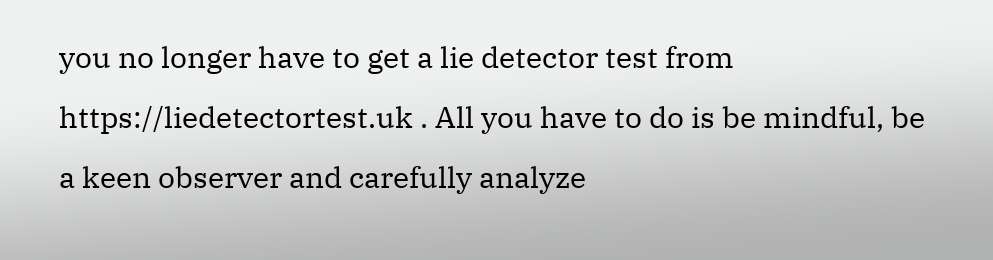you no longer have to get a lie detector test from https://liedetectortest.uk . All you have to do is be mindful, be a keen observer and carefully analyze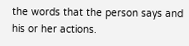the words that the person says and his or her actions.